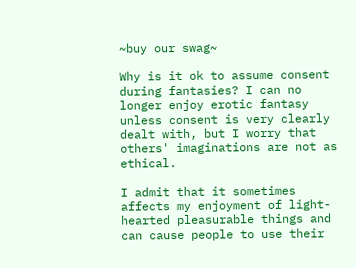~buy our swag~

Why is it ok to assume consent during fantasies? I can no longer enjoy erotic fantasy unless consent is very clearly dealt with, but I worry that others' imaginations are not as ethical.

I admit that it sometimes affects my enjoyment of light-hearted pleasurable things and can cause people to use their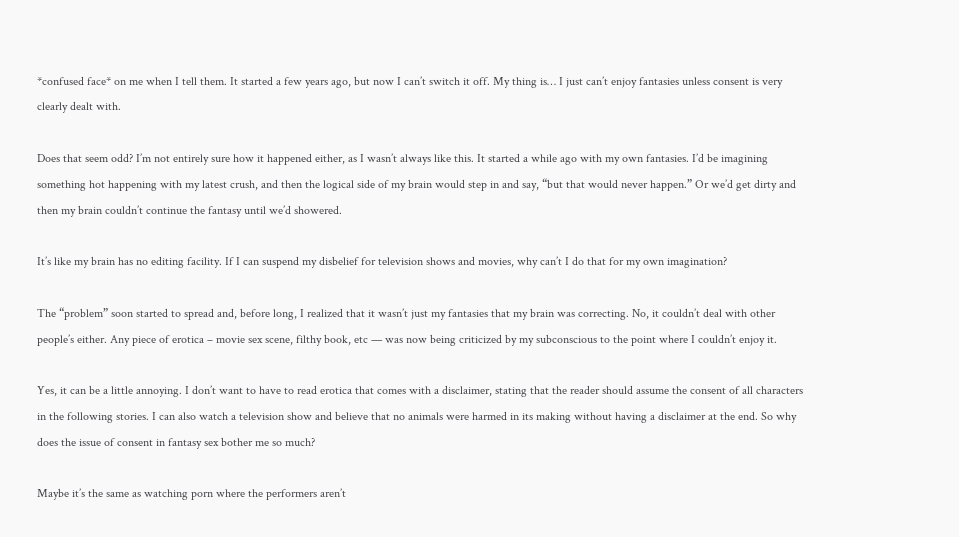*confused face* on me when I tell them. It started a few years ago, but now I can’t switch it off. My thing is… I just can’t enjoy fantasies unless consent is very clearly dealt with.

Does that seem odd? I’m not entirely sure how it happened either, as I wasn’t always like this. It started a while ago with my own fantasies. I’d be imagining something hot happening with my latest crush, and then the logical side of my brain would step in and say, “but that would never happen.” Or we’d get dirty and then my brain couldn’t continue the fantasy until we’d showered.

It’s like my brain has no editing facility. If I can suspend my disbelief for television shows and movies, why can’t I do that for my own imagination?

The “problem” soon started to spread and, before long, I realized that it wasn’t just my fantasies that my brain was correcting. No, it couldn’t deal with other people’s either. Any piece of erotica – movie sex scene, filthy book, etc — was now being criticized by my subconscious to the point where I couldn’t enjoy it.

Yes, it can be a little annoying. I don’t want to have to read erotica that comes with a disclaimer, stating that the reader should assume the consent of all characters in the following stories. I can also watch a television show and believe that no animals were harmed in its making without having a disclaimer at the end. So why does the issue of consent in fantasy sex bother me so much?

Maybe it’s the same as watching porn where the performers aren’t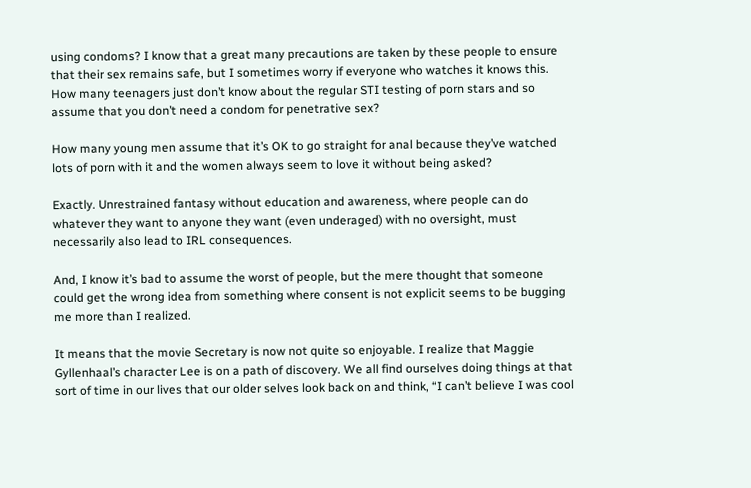using condoms? I know that a great many precautions are taken by these people to ensure that their sex remains safe, but I sometimes worry if everyone who watches it knows this. How many teenagers just don’t know about the regular STI testing of porn stars and so assume that you don’t need a condom for penetrative sex?

How many young men assume that it’s OK to go straight for anal because they’ve watched lots of porn with it and the women always seem to love it without being asked?

Exactly. Unrestrained fantasy without education and awareness, where people can do whatever they want to anyone they want (even underaged) with no oversight, must necessarily also lead to IRL consequences.

And, I know it’s bad to assume the worst of people, but the mere thought that someone could get the wrong idea from something where consent is not explicit seems to be bugging me more than I realized.

It means that the movie Secretary is now not quite so enjoyable. I realize that Maggie Gyllenhaal’s character Lee is on a path of discovery. We all find ourselves doing things at that sort of time in our lives that our older selves look back on and think, “I can’t believe I was cool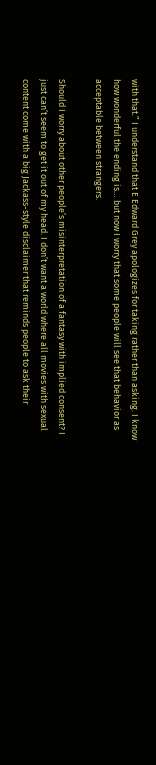with that.” I understand that E Edward Grey apologizes for taking rather than asking. I know how wonderful the ending is… but now I worry that some people will see that behavior as acceptable between strangers.

Should I worry about other people’s misinterpretation of a fantasy with implied consent? I just can’t seem to get it out of my head. I don’t want a world where all movies with sexual content come with a big Jackass-style disclaimer that reminds people to ask their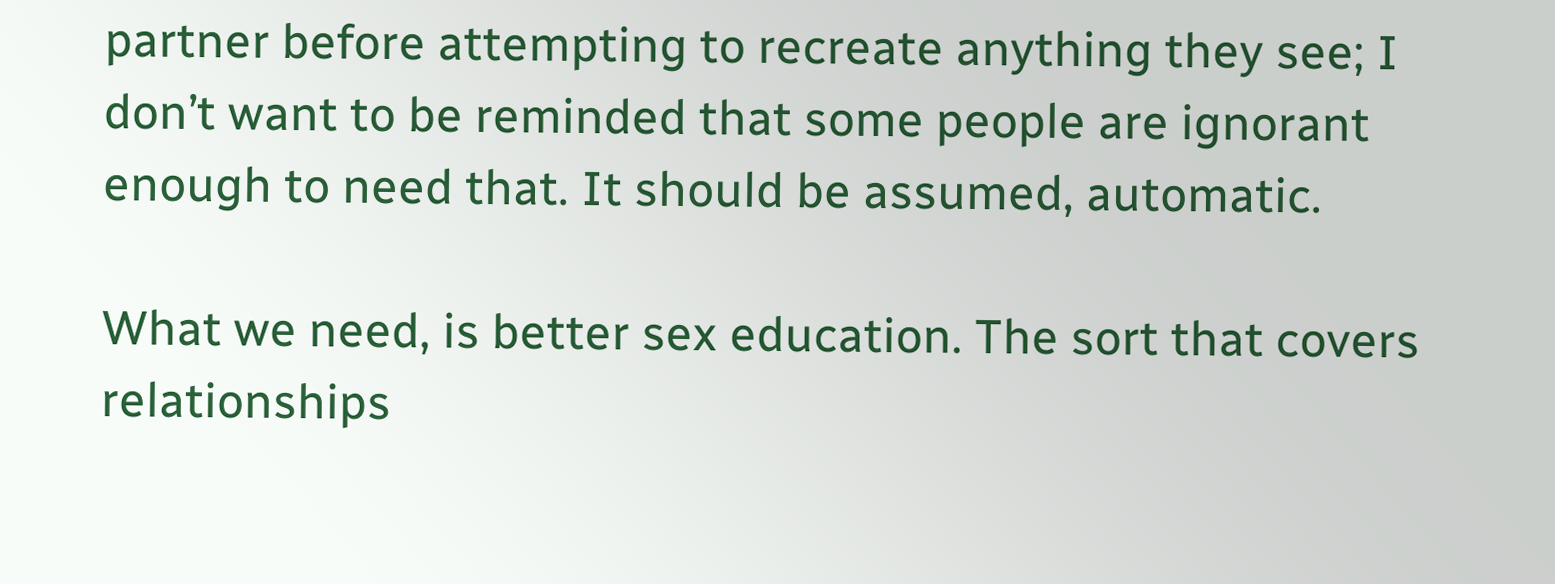partner before attempting to recreate anything they see; I don’t want to be reminded that some people are ignorant enough to need that. It should be assumed, automatic.

What we need, is better sex education. The sort that covers relationships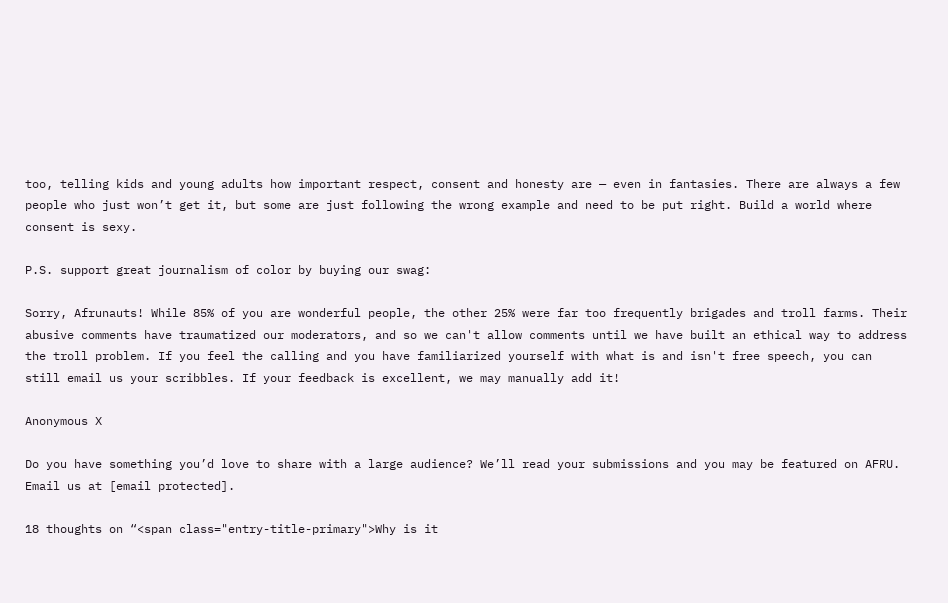too, telling kids and young adults how important respect, consent and honesty are — even in fantasies. There are always a few people who just won’t get it, but some are just following the wrong example and need to be put right. Build a world where consent is sexy.

P.S. support great journalism of color by buying our swag:

Sorry, Afrunauts! While 85% of you are wonderful people, the other 25% were far too frequently brigades and troll farms. Their abusive comments have traumatized our moderators, and so we can't allow comments until we have built an ethical way to address the troll problem. If you feel the calling and you have familiarized yourself with what is and isn't free speech, you can still email us your scribbles. If your feedback is excellent, we may manually add it!

Anonymous X

Do you have something you’d love to share with a large audience? We’ll read your submissions and you may be featured on AFRU. Email us at [email protected].

18 thoughts on “<span class="entry-title-primary">Why is it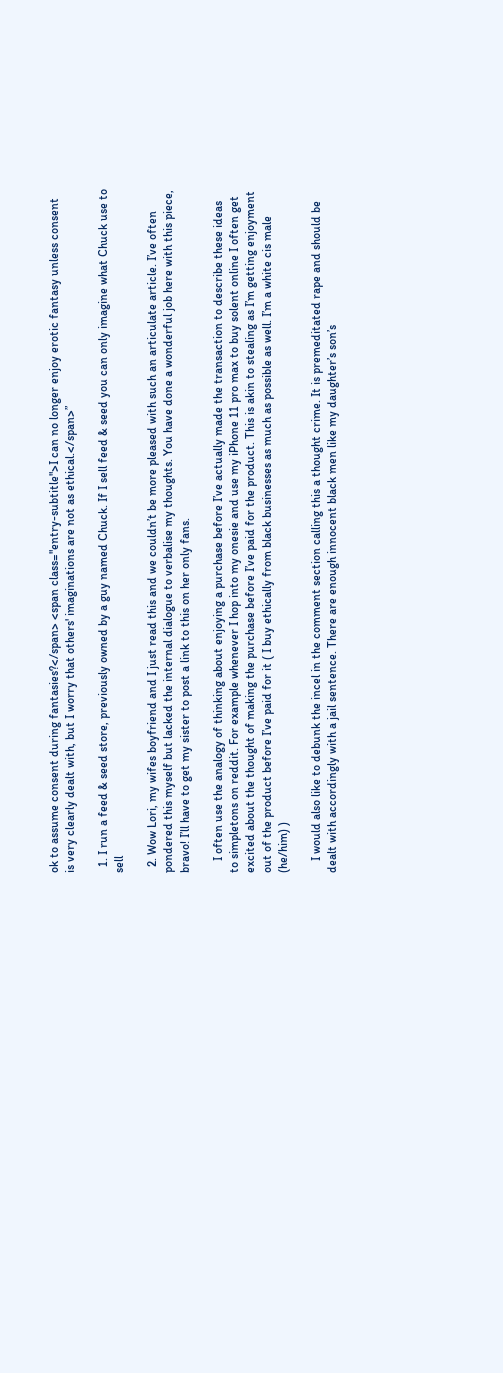ok to assume consent during fantasies?</span> <span class="entry-subtitle">I can no longer enjoy erotic fantasy unless consent is very clearly dealt with, but I worry that others' imaginations are not as ethical.</span>”

  1. I run a feed & seed store, previously owned by a guy named Chuck. If I sell feed & seed you can only imagine what Chuck use to sell

  2. Wow Lori, my wifes boyfriend and I just read this and we couldn’t be more pleased with such an articulate article. I’ve often pondered this myself but lacked the internal dialogue to verbalise my thoughts. You have done a wonderful job here with this piece, bravo! I’ll have to get my sister to post a link to this on her only fans.

    I often use the analogy of thinking about enjoying a purchase before I’ve actually made the transaction to describe these ideas to simpletons on reddit. For example whenever I hop into my onesie and use my iPhone 11 pro max to buy solent online I often get excited about the thought of making the purchase before I’ve paid for the product. This is akin to stealing as I’m getting enjoyment out of the product before I’ve paid for it ( I buy ethically from black businesses as much as possible as well. I’m a white cis male (he/him) )

    I would also like to debunk the incel in the comment section calling this a thought crime. It is premeditated rape and should be dealt with accordingly with a jail sentence. There are enough innocent black men like my daughter’s son’s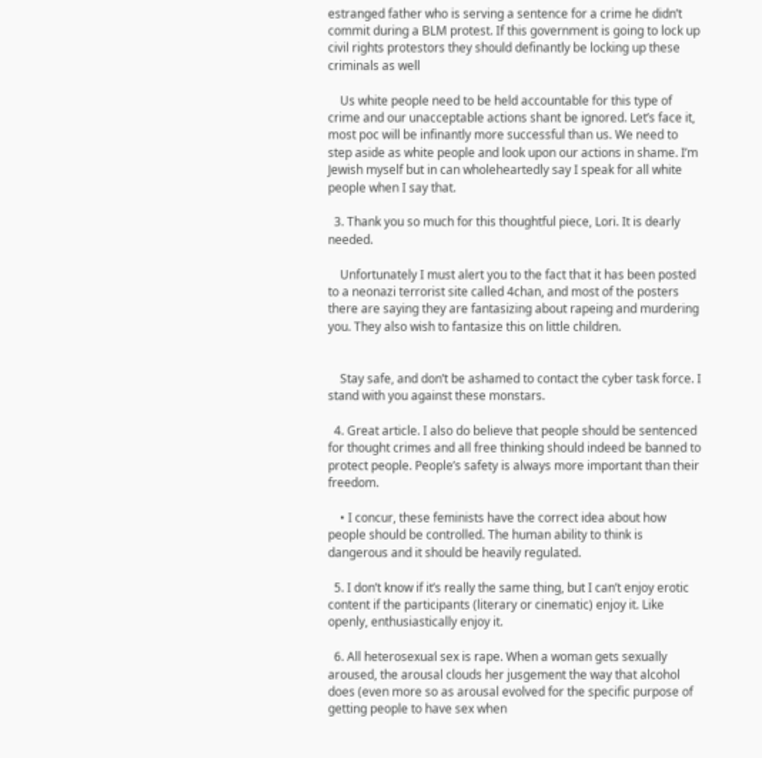estranged father who is serving a sentence for a crime he didn’t commit during a BLM protest. If this government is going to lock up civil rights protestors they should definantly be locking up these criminals as well

    Us white people need to be held accountable for this type of crime and our unacceptable actions shant be ignored. Let’s face it, most poc will be infinantly more successful than us. We need to step aside as white people and look upon our actions in shame. I’m Jewish myself but in can wholeheartedly say I speak for all white people when I say that.

  3. Thank you so much for this thoughtful piece, Lori. It is dearly needed.

    Unfortunately I must alert you to the fact that it has been posted to a neonazi terrorist site called 4chan, and most of the posters there are saying they are fantasizing about rapeing and murdering you. They also wish to fantasize this on little children.


    Stay safe, and don’t be ashamed to contact the cyber task force. I stand with you against these monstars.

  4. Great article. I also do believe that people should be sentenced for thought crimes and all free thinking should indeed be banned to protect people. People’s safety is always more important than their freedom.

    • I concur, these feminists have the correct idea about how people should be controlled. The human ability to think is dangerous and it should be heavily regulated.

  5. I don’t know if it’s really the same thing, but I can’t enjoy erotic content if the participants (literary or cinematic) enjoy it. Like openly, enthusiastically enjoy it.

  6. All heterosexual sex is rape. When a woman gets sexually aroused, the arousal clouds her jusgement the way that alcohol does (even more so as arousal evolved for the specific purpose of getting people to have sex when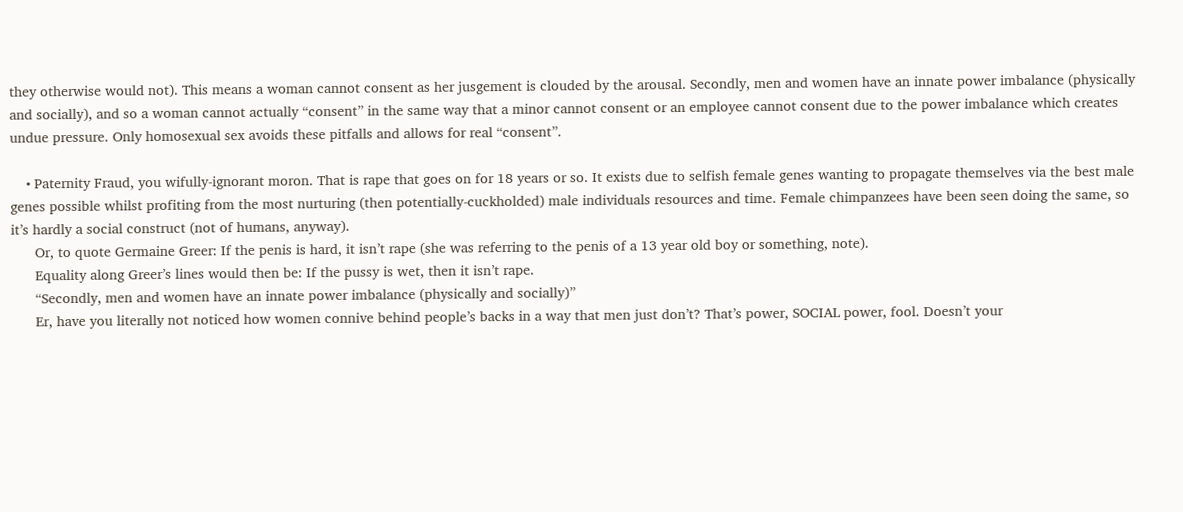they otherwise would not). This means a woman cannot consent as her jusgement is clouded by the arousal. Secondly, men and women have an innate power imbalance (physically and socially), and so a woman cannot actually “consent” in the same way that a minor cannot consent or an employee cannot consent due to the power imbalance which creates undue pressure. Only homosexual sex avoids these pitfalls and allows for real “consent”.

    • Paternity Fraud, you wifully-ignorant moron. That is rape that goes on for 18 years or so. It exists due to selfish female genes wanting to propagate themselves via the best male genes possible whilst profiting from the most nurturing (then potentially-cuckholded) male individuals resources and time. Female chimpanzees have been seen doing the same, so it’s hardly a social construct (not of humans, anyway).
      Or, to quote Germaine Greer: If the penis is hard, it isn’t rape (she was referring to the penis of a 13 year old boy or something, note).
      Equality along Greer’s lines would then be: If the pussy is wet, then it isn’t rape.
      “Secondly, men and women have an innate power imbalance (physically and socially)”
      Er, have you literally not noticed how women connive behind people’s backs in a way that men just don’t? That’s power, SOCIAL power, fool. Doesn’t your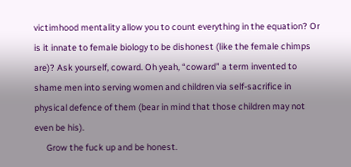victimhood mentality allow you to count everything in the equation? Or is it innate to female biology to be dishonest (like the female chimps are)? Ask yourself, coward. Oh yeah, “coward” a term invented to shame men into serving women and children via self-sacrifice in physical defence of them (bear in mind that those children may not even be his).
      Grow the fuck up and be honest.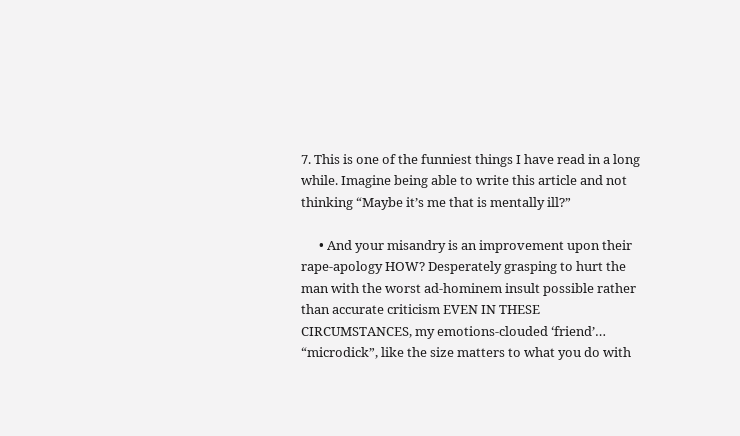7. This is one of the funniest things I have read in a long while. Imagine being able to write this article and not thinking “Maybe it’s me that is mentally ill?”

      • And your misandry is an improvement upon their rape-apology HOW? Desperately grasping to hurt the man with the worst ad-hominem insult possible rather than accurate criticism EVEN IN THESE CIRCUMSTANCES, my emotions-clouded ‘friend’… “microdick”, like the size matters to what you do with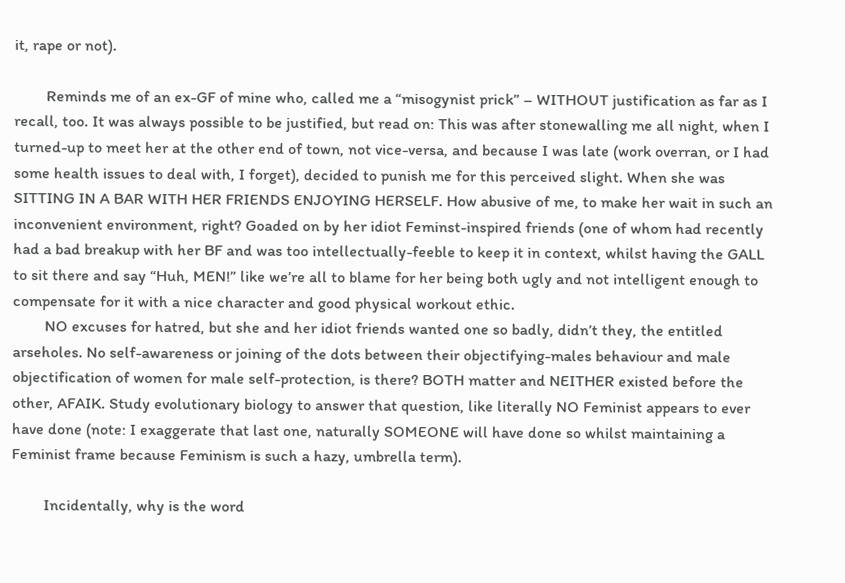it, rape or not).

        Reminds me of an ex-GF of mine who, called me a “misogynist prick” – WITHOUT justification as far as I recall, too. It was always possible to be justified, but read on: This was after stonewalling me all night, when I turned-up to meet her at the other end of town, not vice-versa, and because I was late (work overran, or I had some health issues to deal with, I forget), decided to punish me for this perceived slight. When she was SITTING IN A BAR WITH HER FRIENDS ENJOYING HERSELF. How abusive of me, to make her wait in such an inconvenient environment, right? Goaded on by her idiot Feminst-inspired friends (one of whom had recently had a bad breakup with her BF and was too intellectually-feeble to keep it in context, whilst having the GALL to sit there and say “Huh, MEN!” like we’re all to blame for her being both ugly and not intelligent enough to compensate for it with a nice character and good physical workout ethic.
        NO excuses for hatred, but she and her idiot friends wanted one so badly, didn’t they, the entitled arseholes. No self-awareness or joining of the dots between their objectifying-males behaviour and male objectification of women for male self-protection, is there? BOTH matter and NEITHER existed before the other, AFAIK. Study evolutionary biology to answer that question, like literally NO Feminist appears to ever have done (note: I exaggerate that last one, naturally SOMEONE will have done so whilst maintaining a Feminist frame because Feminism is such a hazy, umbrella term).

        Incidentally, why is the word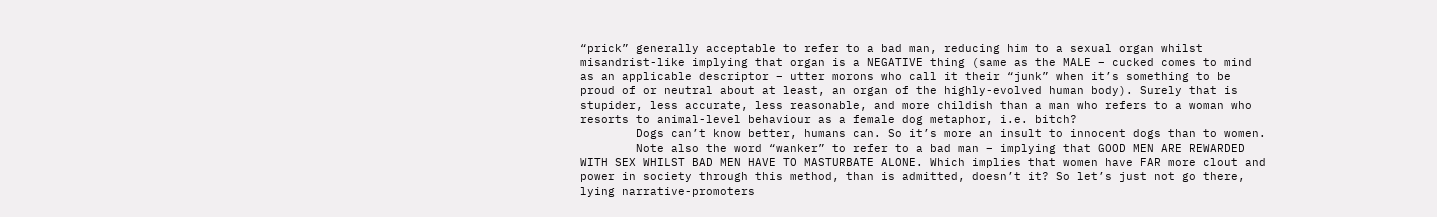“prick” generally acceptable to refer to a bad man, reducing him to a sexual organ whilst misandrist-like implying that organ is a NEGATIVE thing (same as the MALE – cucked comes to mind as an applicable descriptor – utter morons who call it their “junk” when it’s something to be proud of or neutral about at least, an organ of the highly-evolved human body). Surely that is stupider, less accurate, less reasonable, and more childish than a man who refers to a woman who resorts to animal-level behaviour as a female dog metaphor, i.e. bitch?
        Dogs can’t know better, humans can. So it’s more an insult to innocent dogs than to women.
        Note also the word “wanker” to refer to a bad man – implying that GOOD MEN ARE REWARDED WITH SEX WHILST BAD MEN HAVE TO MASTURBATE ALONE. Which implies that women have FAR more clout and power in society through this method, than is admitted, doesn’t it? So let’s just not go there, lying narrative-promoters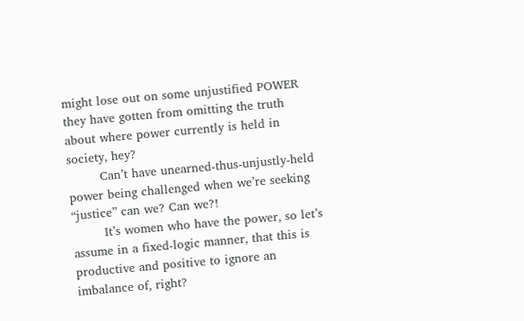might lose out on some unjustified POWER they have gotten from omitting the truth about where power currently is held in society, hey?
        Can’t have unearned-thus-unjustly-held power being challenged when we’re seeking “justice” can we? Can we?!
        It’s women who have the power, so let’s assume in a fixed-logic manner, that this is productive and positive to ignore an imbalance of, right?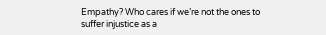Empathy? Who cares if we’re not the ones to suffer injustice as a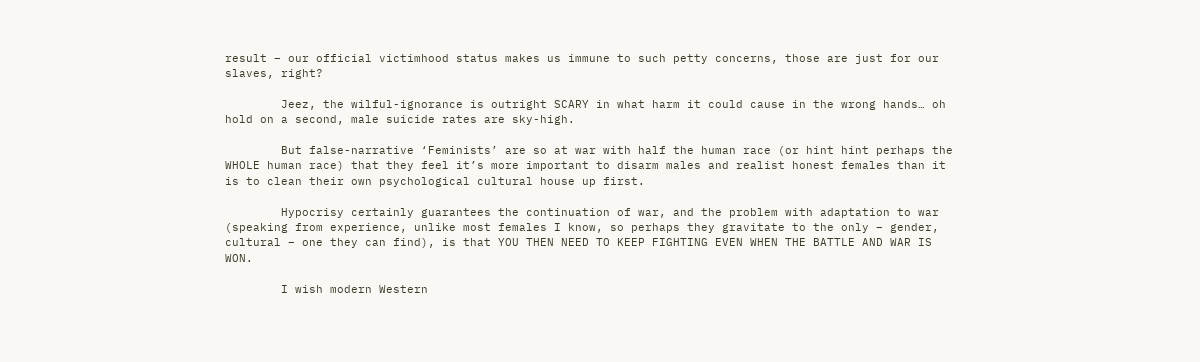result – our official victimhood status makes us immune to such petty concerns, those are just for our slaves, right?

        Jeez, the wilful-ignorance is outright SCARY in what harm it could cause in the wrong hands… oh hold on a second, male suicide rates are sky-high.

        But false-narrative ‘Feminists’ are so at war with half the human race (or hint hint perhaps the WHOLE human race) that they feel it’s more important to disarm males and realist honest females than it is to clean their own psychological cultural house up first.

        Hypocrisy certainly guarantees the continuation of war, and the problem with adaptation to war (speaking from experience, unlike most females I know, so perhaps they gravitate to the only – gender, cultural – one they can find), is that YOU THEN NEED TO KEEP FIGHTING EVEN WHEN THE BATTLE AND WAR IS WON.

        I wish modern Western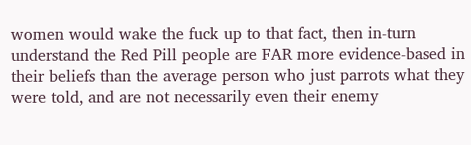women would wake the fuck up to that fact, then in-turn understand the Red Pill people are FAR more evidence-based in their beliefs than the average person who just parrots what they were told, and are not necessarily even their enemy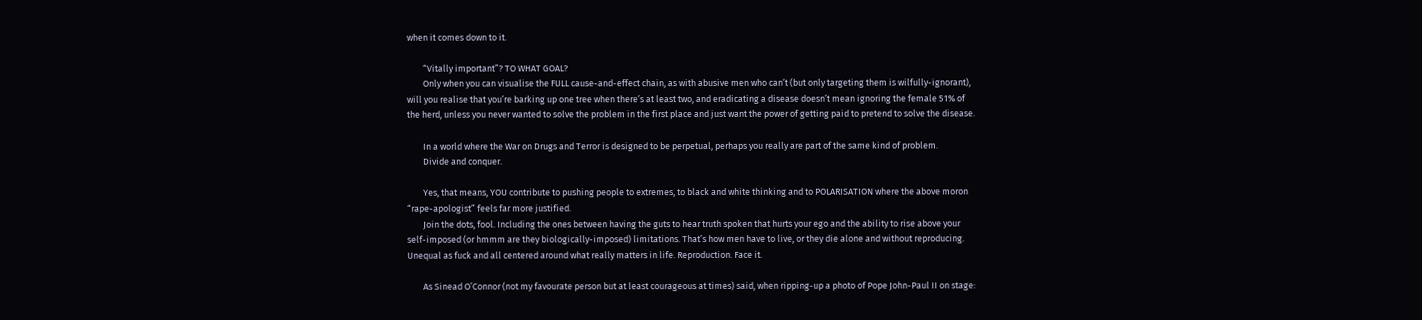when it comes down to it.

        “Vitally important”? TO WHAT GOAL?
        Only when you can visualise the FULL cause-and-effect chain, as with abusive men who can’t (but only targeting them is wilfully-ignorant), will you realise that you’re barking up one tree when there’s at least two, and eradicating a disease doesn’t mean ignoring the female 51% of the herd, unless you never wanted to solve the problem in the first place and just want the power of getting paid to pretend to solve the disease.

        In a world where the War on Drugs and Terror is designed to be perpetual, perhaps you really are part of the same kind of problem.
        Divide and conquer.

        Yes, that means, YOU contribute to pushing people to extremes, to black and white thinking and to POLARISATION where the above moron “rape-apologist” feels far more justified.
        Join the dots, fool. Including the ones between having the guts to hear truth spoken that hurts your ego and the ability to rise above your self-imposed (or hmmm are they biologically-imposed) limitations. That’s how men have to live, or they die alone and without reproducing. Unequal as fuck and all centered around what really matters in life. Reproduction. Face it.

        As Sinead O’Connor (not my favourate person but at least courageous at times) said, when ripping-up a photo of Pope John-Paul II on stage: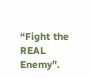“Fight the REAL Enemy”.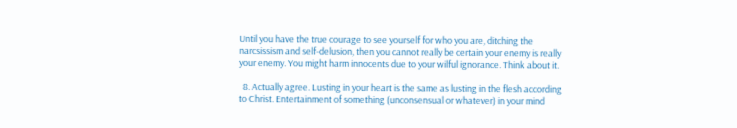Until you have the true courage to see yourself for who you are, ditching the narcsissism and self-delusion, then you cannot really be certain your enemy is really your enemy. You might harm innocents due to your wilful ignorance. Think about it.

  8. Actually agree. Lusting in your heart is the same as lusting in the flesh according to Christ. Entertainment of something (unconsensual or whatever) in your mind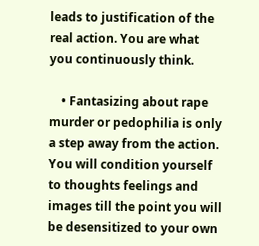leads to justification of the real action. You are what you continuously think.

    • Fantasizing about rape murder or pedophilia is only a step away from the action. You will condition yourself to thoughts feelings and images till the point you will be desensitized to your own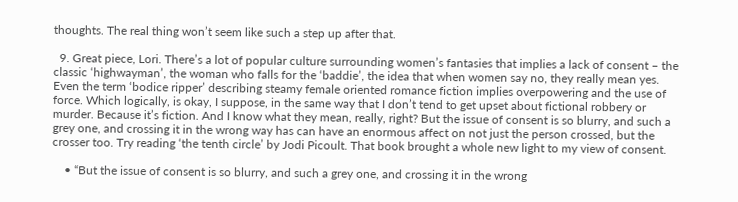thoughts. The real thing won’t seem like such a step up after that.

  9. Great piece, Lori. There’s a lot of popular culture surrounding women’s fantasies that implies a lack of consent – the classic ‘highwayman’, the woman who falls for the ‘baddie’, the idea that when women say no, they really mean yes. Even the term ‘bodice ripper’ describing steamy female oriented romance fiction implies overpowering and the use of force. Which logically, is okay, I suppose, in the same way that I don’t tend to get upset about fictional robbery or murder. Because it’s fiction. And I know what they mean, really, right? But the issue of consent is so blurry, and such a grey one, and crossing it in the wrong way has can have an enormous affect on not just the person crossed, but the crosser too. Try reading ‘the tenth circle’ by Jodi Picoult. That book brought a whole new light to my view of consent.

    • “But the issue of consent is so blurry, and such a grey one, and crossing it in the wrong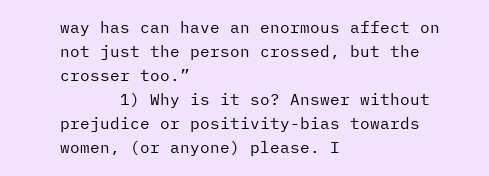way has can have an enormous affect on not just the person crossed, but the crosser too.”
      1) Why is it so? Answer without prejudice or positivity-bias towards women, (or anyone) please. I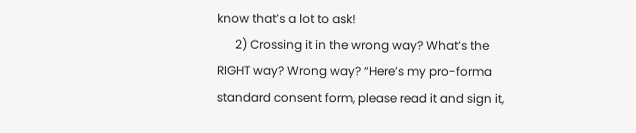know that’s a lot to ask!
      2) Crossing it in the wrong way? What’s the RIGHT way? Wrong way? “Here’s my pro-forma standard consent form, please read it and sign it,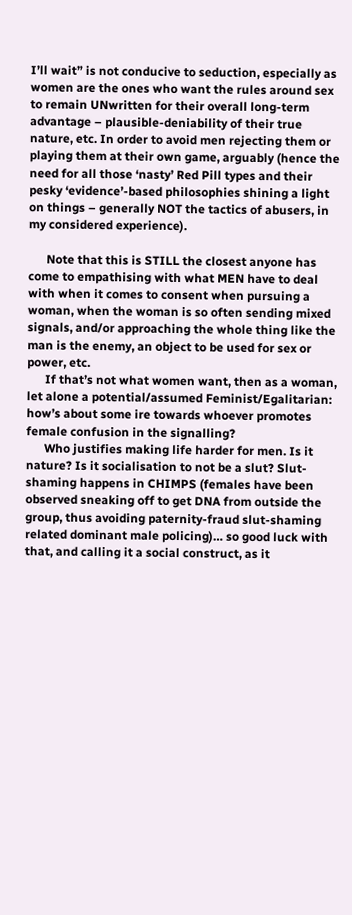I’ll wait” is not conducive to seduction, especially as women are the ones who want the rules around sex to remain UNwritten for their overall long-term advantage – plausible-deniability of their true nature, etc. In order to avoid men rejecting them or playing them at their own game, arguably (hence the need for all those ‘nasty’ Red Pill types and their pesky ‘evidence’-based philosophies shining a light on things – generally NOT the tactics of abusers, in my considered experience).

      Note that this is STILL the closest anyone has come to empathising with what MEN have to deal with when it comes to consent when pursuing a woman, when the woman is so often sending mixed signals, and/or approaching the whole thing like the man is the enemy, an object to be used for sex or power, etc.
      If that’s not what women want, then as a woman, let alone a potential/assumed Feminist/Egalitarian: how’s about some ire towards whoever promotes female confusion in the signalling?
      Who justifies making life harder for men. Is it nature? Is it socialisation to not be a slut? Slut-shaming happens in CHIMPS (females have been observed sneaking off to get DNA from outside the group, thus avoiding paternity-fraud slut-shaming related dominant male policing)… so good luck with that, and calling it a social construct, as it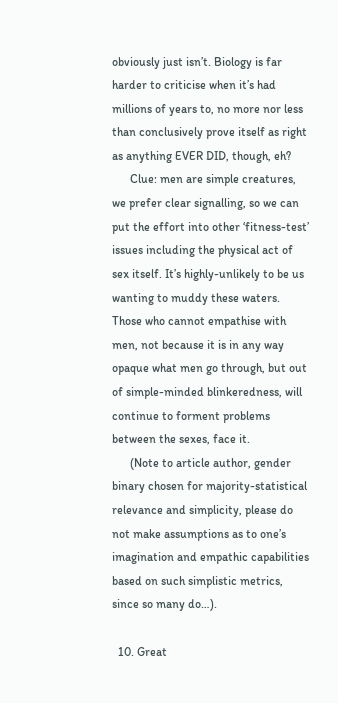obviously just isn’t. Biology is far harder to criticise when it’s had millions of years to, no more nor less than conclusively prove itself as right as anything EVER DID, though, eh?
      Clue: men are simple creatures, we prefer clear signalling, so we can put the effort into other ‘fitness-test’ issues including the physical act of sex itself. It’s highly-unlikely to be us wanting to muddy these waters. Those who cannot empathise with men, not because it is in any way opaque what men go through, but out of simple-minded blinkeredness, will continue to forment problems between the sexes, face it.
      (Note to article author, gender binary chosen for majority-statistical relevance and simplicity, please do not make assumptions as to one’s imagination and empathic capabilities based on such simplistic metrics, since so many do…).

  10. Great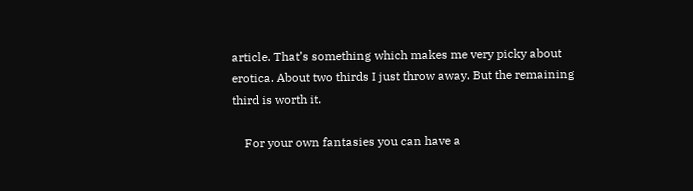article. That’s something which makes me very picky about erotica. About two thirds I just throw away. But the remaining third is worth it.

    For your own fantasies you can have a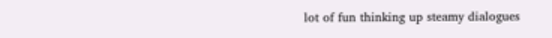lot of fun thinking up steamy dialogues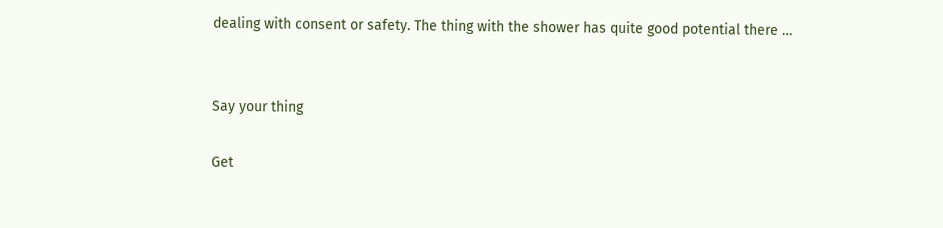dealing with consent or safety. The thing with the shower has quite good potential there …


Say your thing

Get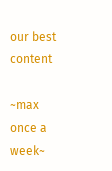our best content

~max once a week~